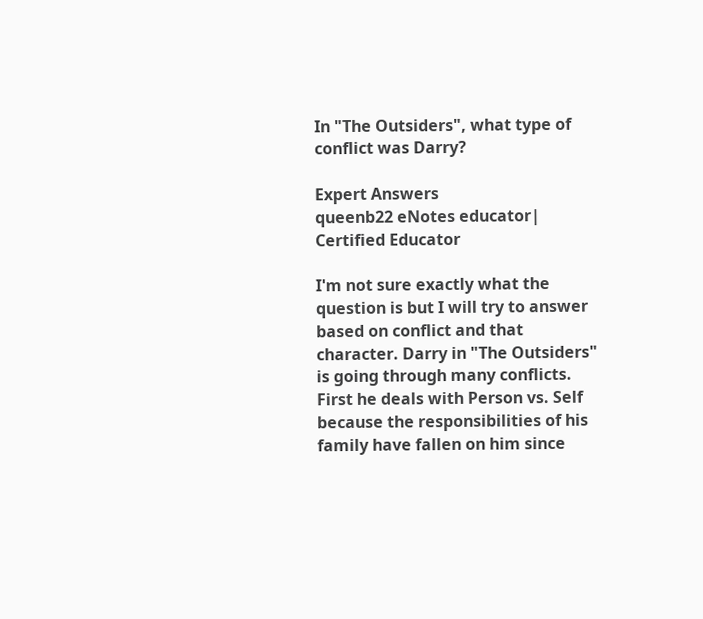In "The Outsiders", what type of conflict was Darry?

Expert Answers
queenb22 eNotes educator| Certified Educator

I'm not sure exactly what the question is but I will try to answer based on conflict and that character. Darry in "The Outsiders" is going through many conflicts. First he deals with Person vs. Self because the responsibilities of his family have fallen on him since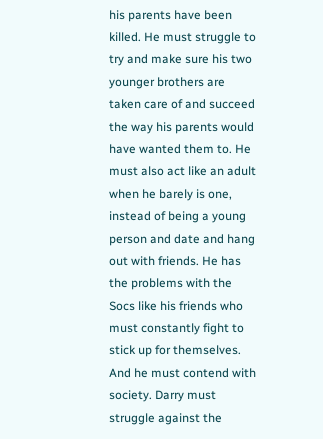his parents have been killed. He must struggle to try and make sure his two younger brothers are taken care of and succeed the way his parents would have wanted them to. He must also act like an adult when he barely is one, instead of being a young person and date and hang out with friends. He has the problems with the Socs like his friends who must constantly fight to stick up for themselves. And he must contend with society. Darry must struggle against the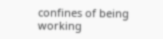confines of being working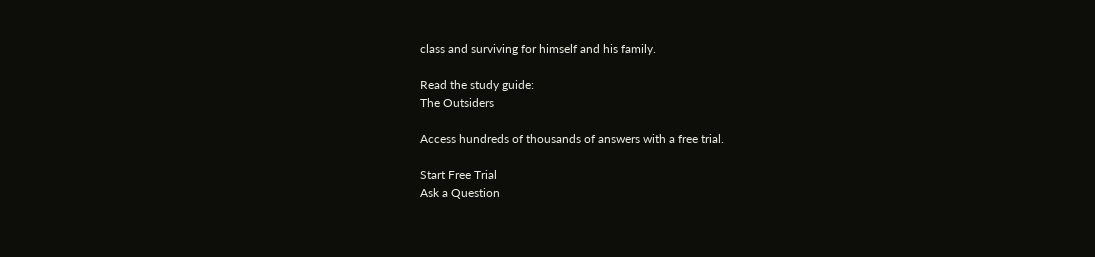class and surviving for himself and his family.

Read the study guide:
The Outsiders

Access hundreds of thousands of answers with a free trial.

Start Free Trial
Ask a Question